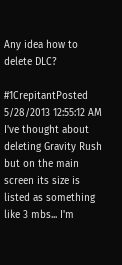Any idea how to delete DLC?

#1CrepitantPosted 5/28/2013 12:55:12 AM
I've thought about deleting Gravity Rush but on the main screen its size is listed as something like 3 mbs... I'm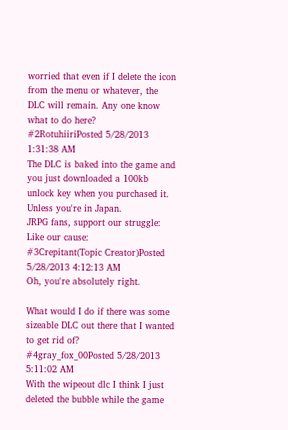worried that even if I delete the icon from the menu or whatever, the DLC will remain. Any one know what to do here?
#2RotuhiiriPosted 5/28/2013 1:31:38 AM
The DLC is baked into the game and you just downloaded a 100kb unlock key when you purchased it. Unless you're in Japan.
JRPG fans, support our struggle:
Like our cause:
#3Crepitant(Topic Creator)Posted 5/28/2013 4:12:13 AM
Oh, you're absolutely right.

What would I do if there was some sizeable DLC out there that I wanted to get rid of?
#4gray_fox_00Posted 5/28/2013 5:11:02 AM
With the wipeout dlc I think I just deleted the bubble while the game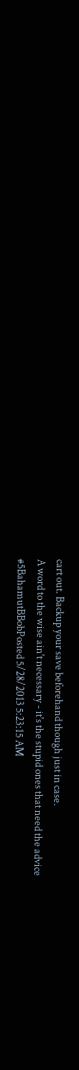cart out. Backup your save beforehand though just in case.
A word to the wise ain't necessary - it's the stupid ones that need the advice
#5BahamutBBobPosted 5/28/2013 5:23:15 AM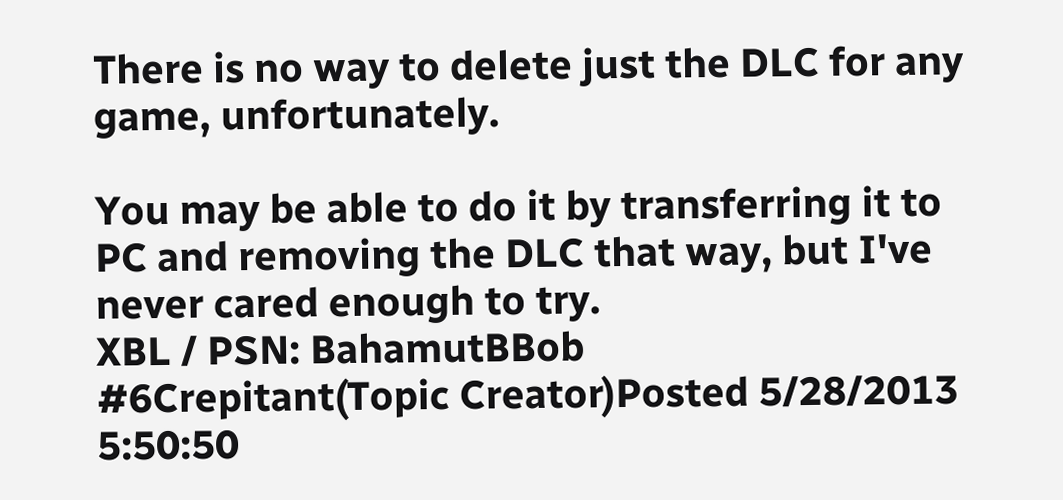There is no way to delete just the DLC for any game, unfortunately.

You may be able to do it by transferring it to PC and removing the DLC that way, but I've never cared enough to try.
XBL / PSN: BahamutBBob
#6Crepitant(Topic Creator)Posted 5/28/2013 5:50:50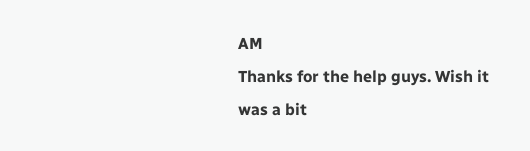AM
Thanks for the help guys. Wish it was a bit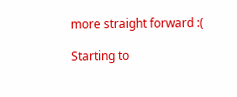more straight forward :(

Starting to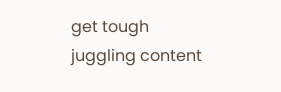get tough juggling content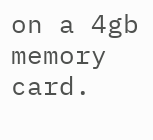on a 4gb memory card.